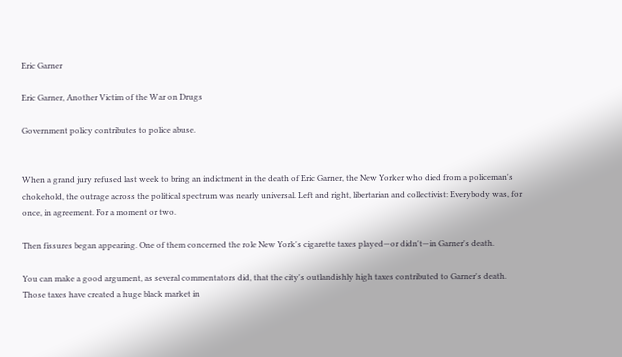Eric Garner

Eric Garner, Another Victim of the War on Drugs

Government policy contributes to police abuse.


When a grand jury refused last week to bring an indictment in the death of Eric Garner, the New Yorker who died from a policeman's chokehold, the outrage across the political spectrum was nearly universal. Left and right, libertarian and collectivist: Everybody was, for once, in agreement. For a moment or two.

Then fissures began appearing. One of them concerned the role New York's cigarette taxes played—or didn't—in Garner's death.

You can make a good argument, as several commentators did, that the city's outlandishly high taxes contributed to Garner's death. Those taxes have created a huge black market in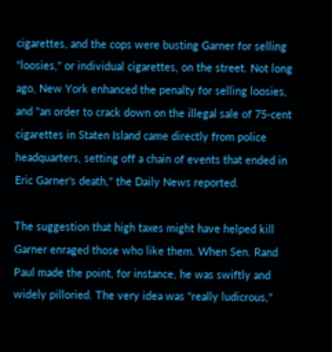cigarettes, and the cops were busting Garner for selling "loosies," or individual cigarettes, on the street. Not long ago, New York enhanced the penalty for selling loosies, and "an order to crack down on the illegal sale of 75-cent cigarettes in Staten Island came directly from police headquarters, setting off a chain of events that ended in Eric Garner's death," the Daily News reported.

The suggestion that high taxes might have helped kill Garner enraged those who like them. When Sen. Rand Paul made the point, for instance, he was swiftly and widely pilloried. The very idea was "really ludicrous,"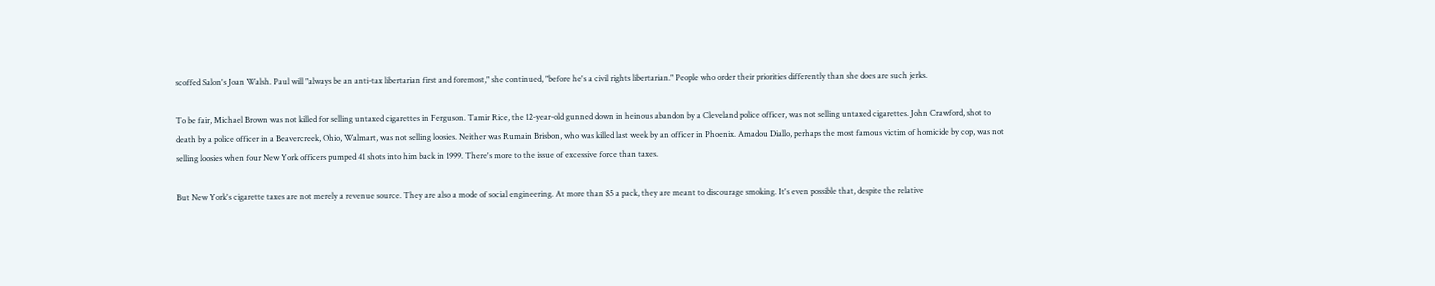scoffed Salon's Joan Walsh. Paul will "always be an anti-tax libertarian first and foremost," she continued, "before he's a civil rights libertarian." People who order their priorities differently than she does are such jerks.

To be fair, Michael Brown was not killed for selling untaxed cigarettes in Ferguson. Tamir Rice, the 12-year-old gunned down in heinous abandon by a Cleveland police officer, was not selling untaxed cigarettes. John Crawford, shot to death by a police officer in a Beavercreek, Ohio, Walmart, was not selling loosies. Neither was Rumain Brisbon, who was killed last week by an officer in Phoenix. Amadou Diallo, perhaps the most famous victim of homicide by cop, was not selling loosies when four New York officers pumped 41 shots into him back in 1999. There's more to the issue of excessive force than taxes.

But New York's cigarette taxes are not merely a revenue source. They are also a mode of social engineering. At more than $5 a pack, they are meant to discourage smoking. It's even possible that, despite the relative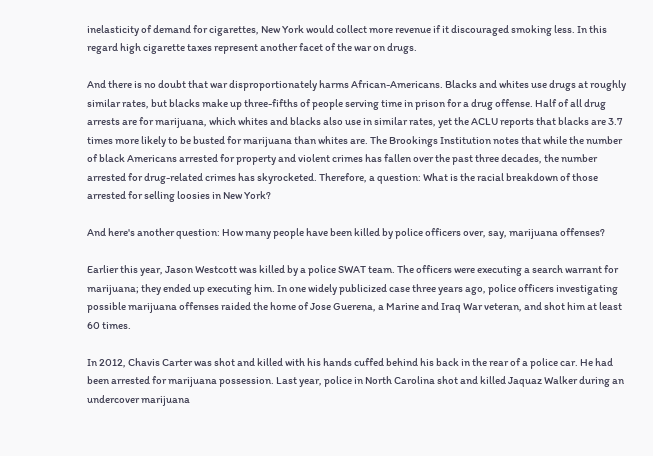inelasticity of demand for cigarettes, New York would collect more revenue if it discouraged smoking less. In this regard high cigarette taxes represent another facet of the war on drugs.

And there is no doubt that war disproportionately harms African-Americans. Blacks and whites use drugs at roughly similar rates, but blacks make up three-fifths of people serving time in prison for a drug offense. Half of all drug arrests are for marijuana, which whites and blacks also use in similar rates, yet the ACLU reports that blacks are 3.7 times more likely to be busted for marijuana than whites are. The Brookings Institution notes that while the number of black Americans arrested for property and violent crimes has fallen over the past three decades, the number arrested for drug-related crimes has skyrocketed. Therefore, a question: What is the racial breakdown of those arrested for selling loosies in New York?

And here's another question: How many people have been killed by police officers over, say, marijuana offenses?

Earlier this year, Jason Westcott was killed by a police SWAT team. The officers were executing a search warrant for marijuana; they ended up executing him. In one widely publicized case three years ago, police officers investigating possible marijuana offenses raided the home of Jose Guerena, a Marine and Iraq War veteran, and shot him at least 60 times.

In 2012, Chavis Carter was shot and killed with his hands cuffed behind his back in the rear of a police car. He had been arrested for marijuana possession. Last year, police in North Carolina shot and killed Jaquaz Walker during an undercover marijuana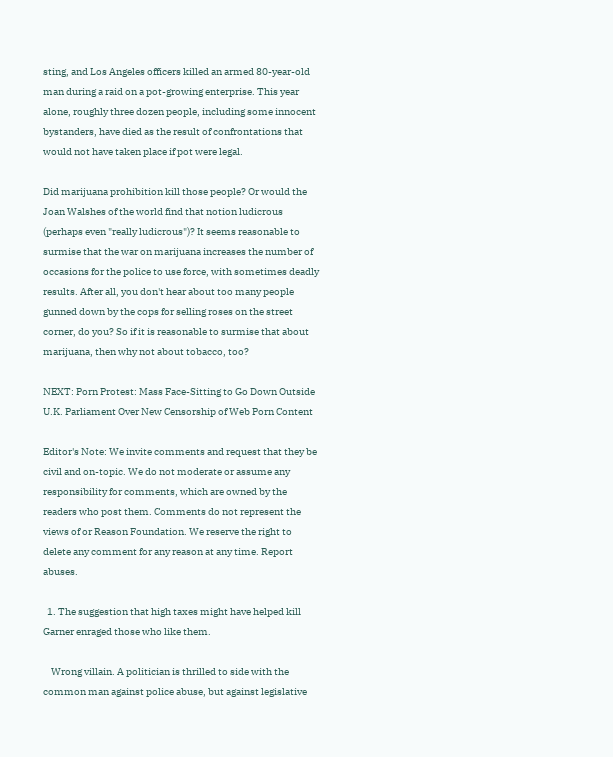sting, and Los Angeles officers killed an armed 80-year-old man during a raid on a pot-growing enterprise. This year alone, roughly three dozen people, including some innocent bystanders, have died as the result of confrontations that would not have taken place if pot were legal.

Did marijuana prohibition kill those people? Or would the Joan Walshes of the world find that notion ludicrous (perhaps even "really ludicrous")? It seems reasonable to surmise that the war on marijuana increases the number of occasions for the police to use force, with sometimes deadly results. After all, you don't hear about too many people gunned down by the cops for selling roses on the street corner, do you? So if it is reasonable to surmise that about marijuana, then why not about tobacco, too?

NEXT: Porn Protest: Mass Face-Sitting to Go Down Outside U.K. Parliament Over New Censorship of Web Porn Content

Editor's Note: We invite comments and request that they be civil and on-topic. We do not moderate or assume any responsibility for comments, which are owned by the readers who post them. Comments do not represent the views of or Reason Foundation. We reserve the right to delete any comment for any reason at any time. Report abuses.

  1. The suggestion that high taxes might have helped kill Garner enraged those who like them.

    Wrong villain. A politician is thrilled to side with the common man against police abuse, but against legislative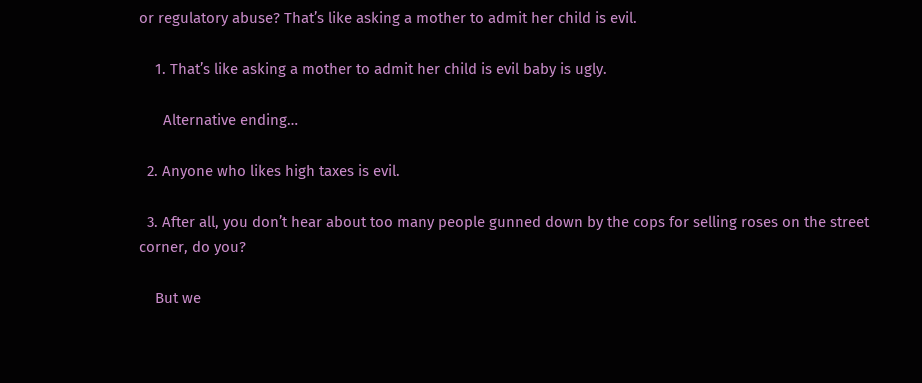or regulatory abuse? That’s like asking a mother to admit her child is evil.

    1. That’s like asking a mother to admit her child is evil baby is ugly.

      Alternative ending…

  2. Anyone who likes high taxes is evil.

  3. After all, you don’t hear about too many people gunned down by the cops for selling roses on the street corner, do you?

    But we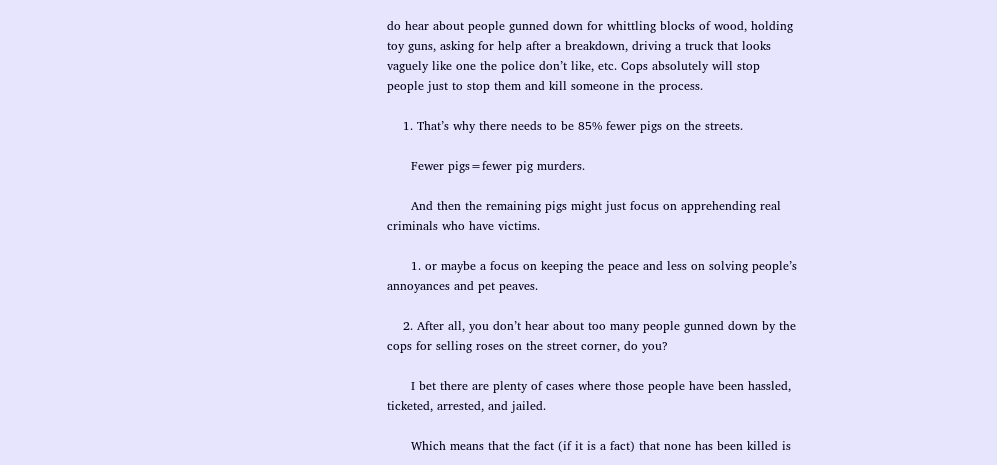do hear about people gunned down for whittling blocks of wood, holding toy guns, asking for help after a breakdown, driving a truck that looks vaguely like one the police don’t like, etc. Cops absolutely will stop people just to stop them and kill someone in the process.

    1. That’s why there needs to be 85% fewer pigs on the streets.

      Fewer pigs=fewer pig murders.

      And then the remaining pigs might just focus on apprehending real criminals who have victims.

      1. or maybe a focus on keeping the peace and less on solving people’s annoyances and pet peaves.

    2. After all, you don’t hear about too many people gunned down by the cops for selling roses on the street corner, do you?

      I bet there are plenty of cases where those people have been hassled, ticketed, arrested, and jailed.

      Which means that the fact (if it is a fact) that none has been killed is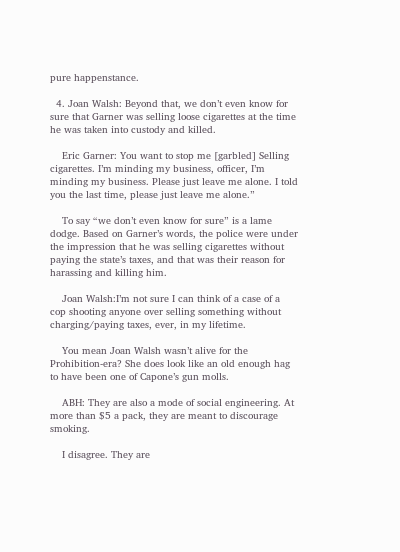pure happenstance.

  4. Joan Walsh: Beyond that, we don’t even know for sure that Garner was selling loose cigarettes at the time he was taken into custody and killed.

    Eric Garner: You want to stop me [garbled] Selling cigarettes. I’m minding my business, officer, I’m minding my business. Please just leave me alone. I told you the last time, please just leave me alone.”

    To say “we don’t even know for sure” is a lame dodge. Based on Garner’s words, the police were under the impression that he was selling cigarettes without paying the state’s taxes, and that was their reason for harassing and killing him.

    Joan Walsh:I’m not sure I can think of a case of a cop shooting anyone over selling something without charging/paying taxes, ever, in my lifetime.

    You mean Joan Walsh wasn’t alive for the Prohibition-era? She does look like an old enough hag to have been one of Capone’s gun molls.

    ABH: They are also a mode of social engineering. At more than $5 a pack, they are meant to discourage smoking.

    I disagree. They are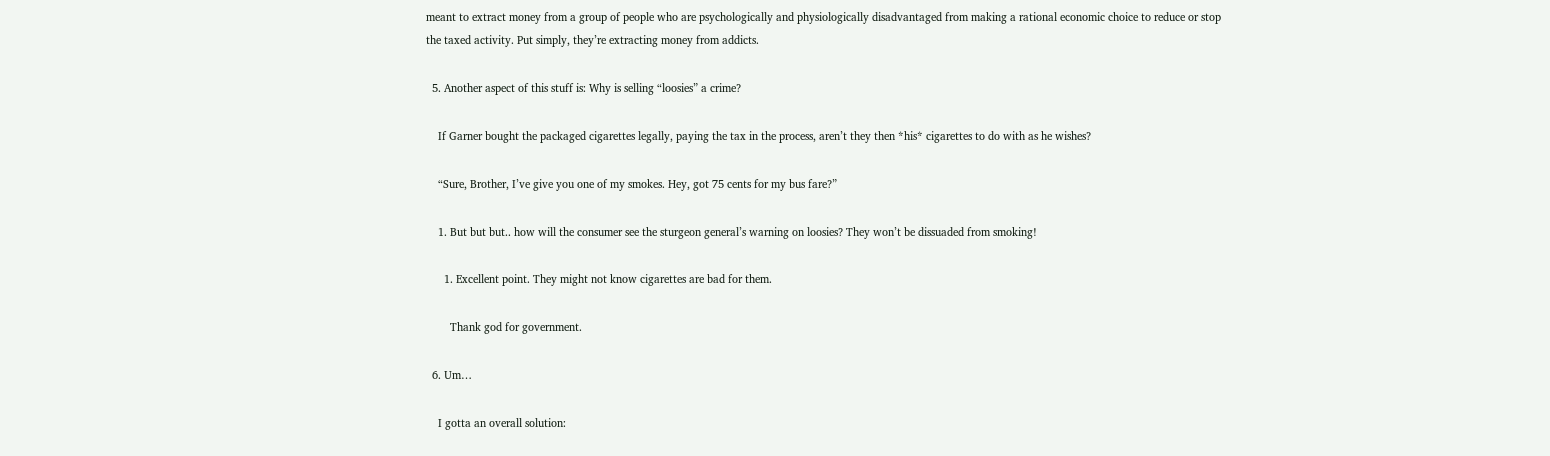meant to extract money from a group of people who are psychologically and physiologically disadvantaged from making a rational economic choice to reduce or stop the taxed activity. Put simply, they’re extracting money from addicts.

  5. Another aspect of this stuff is: Why is selling “loosies” a crime?

    If Garner bought the packaged cigarettes legally, paying the tax in the process, aren’t they then *his* cigarettes to do with as he wishes?

    “Sure, Brother, I’ve give you one of my smokes. Hey, got 75 cents for my bus fare?”

    1. But but but.. how will the consumer see the sturgeon general’s warning on loosies? They won’t be dissuaded from smoking!

      1. Excellent point. They might not know cigarettes are bad for them.

        Thank god for government.

  6. Um…

    I gotta an overall solution: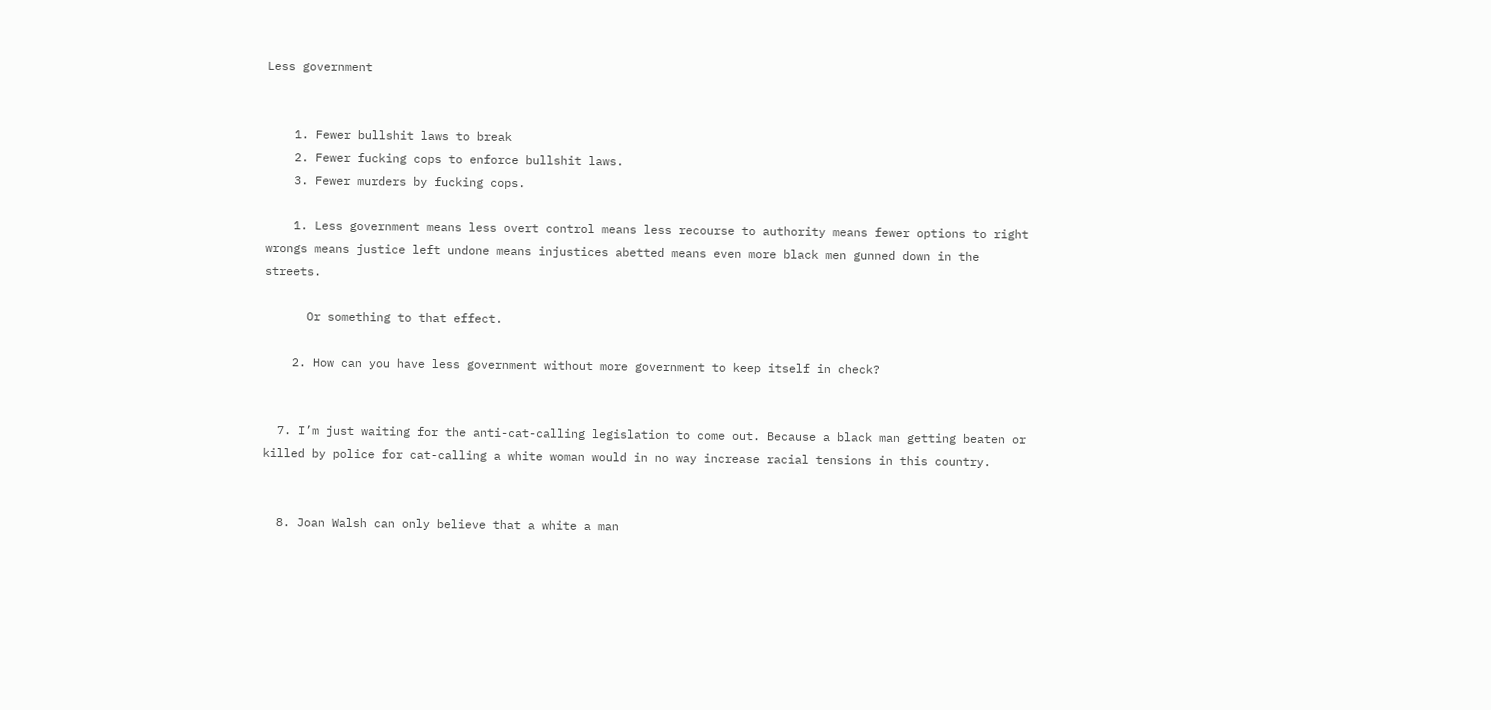Less government


    1. Fewer bullshit laws to break
    2. Fewer fucking cops to enforce bullshit laws.
    3. Fewer murders by fucking cops.

    1. Less government means less overt control means less recourse to authority means fewer options to right wrongs means justice left undone means injustices abetted means even more black men gunned down in the streets.

      Or something to that effect.

    2. How can you have less government without more government to keep itself in check?


  7. I’m just waiting for the anti-cat-calling legislation to come out. Because a black man getting beaten or killed by police for cat-calling a white woman would in no way increase racial tensions in this country.


  8. Joan Walsh can only believe that a white a man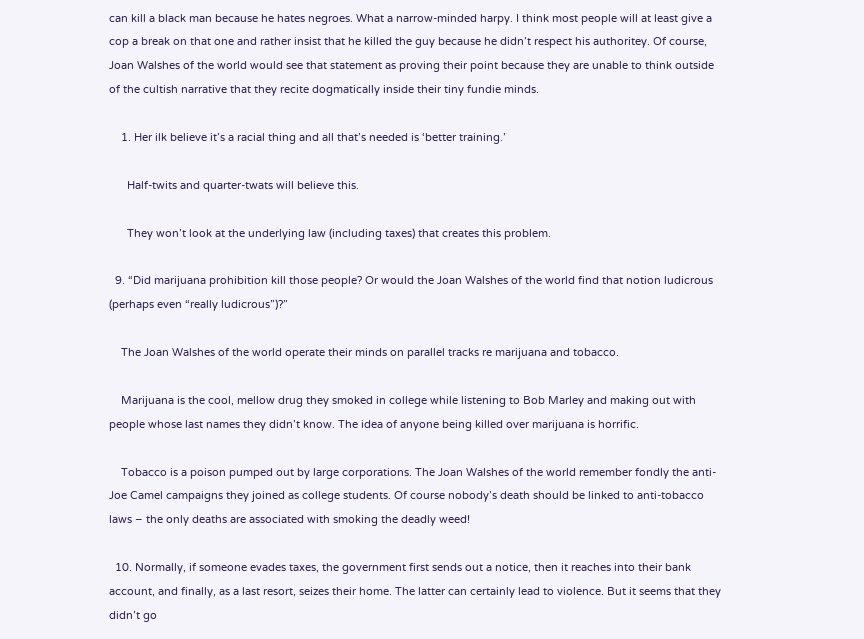can kill a black man because he hates negroes. What a narrow-minded harpy. I think most people will at least give a cop a break on that one and rather insist that he killed the guy because he didn’t respect his authoritey. Of course, Joan Walshes of the world would see that statement as proving their point because they are unable to think outside of the cultish narrative that they recite dogmatically inside their tiny fundie minds.

    1. Her ilk believe it’s a racial thing and all that’s needed is ‘better training.’

      Half-twits and quarter-twats will believe this.

      They won’t look at the underlying law (including taxes) that creates this problem.

  9. “Did marijuana prohibition kill those people? Or would the Joan Walshes of the world find that notion ludicrous (perhaps even “really ludicrous”)?”

    The Joan Walshes of the world operate their minds on parallel tracks re marijuana and tobacco.

    Marijuana is the cool, mellow drug they smoked in college while listening to Bob Marley and making out with people whose last names they didn’t know. The idea of anyone being killed over marijuana is horrific.

    Tobacco is a poison pumped out by large corporations. The Joan Walshes of the world remember fondly the anti-Joe Camel campaigns they joined as college students. Of course nobody’s death should be linked to anti-tobacco laws – the only deaths are associated with smoking the deadly weed!

  10. Normally, if someone evades taxes, the government first sends out a notice, then it reaches into their bank account, and finally, as a last resort, seizes their home. The latter can certainly lead to violence. But it seems that they didn’t go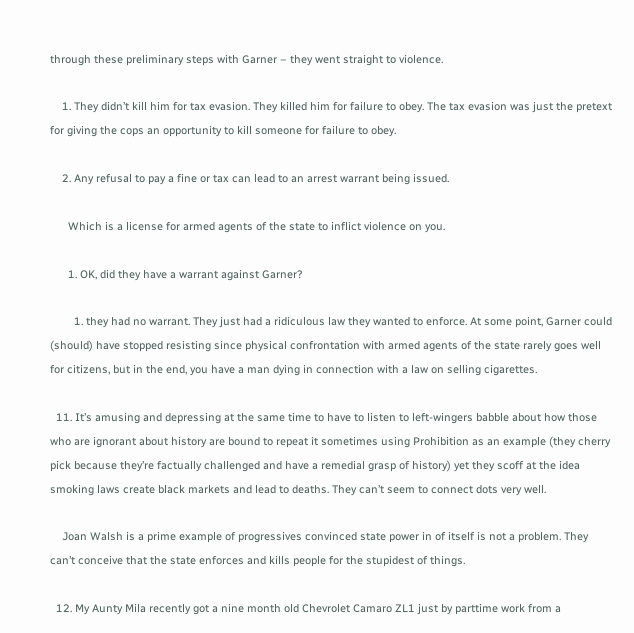through these preliminary steps with Garner – they went straight to violence.

    1. They didn’t kill him for tax evasion. They killed him for failure to obey. The tax evasion was just the pretext for giving the cops an opportunity to kill someone for failure to obey.

    2. Any refusal to pay a fine or tax can lead to an arrest warrant being issued.

      Which is a license for armed agents of the state to inflict violence on you.

      1. OK, did they have a warrant against Garner?

        1. they had no warrant. They just had a ridiculous law they wanted to enforce. At some point, Garner could (should) have stopped resisting since physical confrontation with armed agents of the state rarely goes well for citizens, but in the end, you have a man dying in connection with a law on selling cigarettes.

  11. It’s amusing and depressing at the same time to have to listen to left-wingers babble about how those who are ignorant about history are bound to repeat it sometimes using Prohibition as an example (they cherry pick because they’re factually challenged and have a remedial grasp of history) yet they scoff at the idea smoking laws create black markets and lead to deaths. They can’t seem to connect dots very well.

    Joan Walsh is a prime example of progressives convinced state power in of itself is not a problem. They can’t conceive that the state enforces and kills people for the stupidest of things.

  12. My Aunty Mila recently got a nine month old Chevrolet Camaro ZL1 just by parttime work from a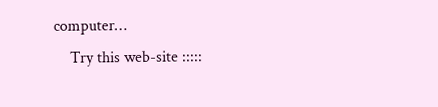computer…
    Try this web-site :::::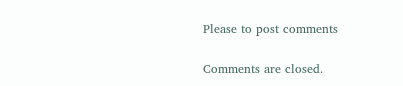Please to post comments

Comments are closed.